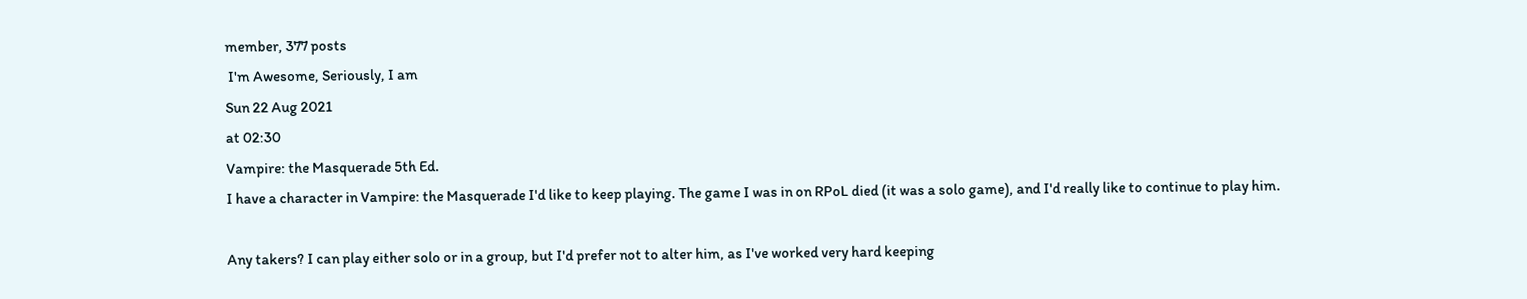member, 377 posts
 I'm Awesome, Seriously, I am
Sun 22 Aug 2021
at 02:30
Vampire: the Masquerade 5th Ed.
I have a character in Vampire: the Masquerade I'd like to keep playing. The game I was in on RPoL died (it was a solo game), and I'd really like to continue to play him.

Any takers? I can play either solo or in a group, but I'd prefer not to alter him, as I've worked very hard keeping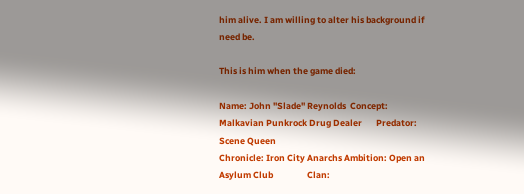him alive. I am willing to alter his background if need be.

This is him when the game died:

Name: John "Slade" Reynolds  Concept: Malkavian Punkrock Drug Dealer       Predator: Scene Queen
Chronicle: Iron City Anarchs Ambition: Open an Asylum Club                 Clan: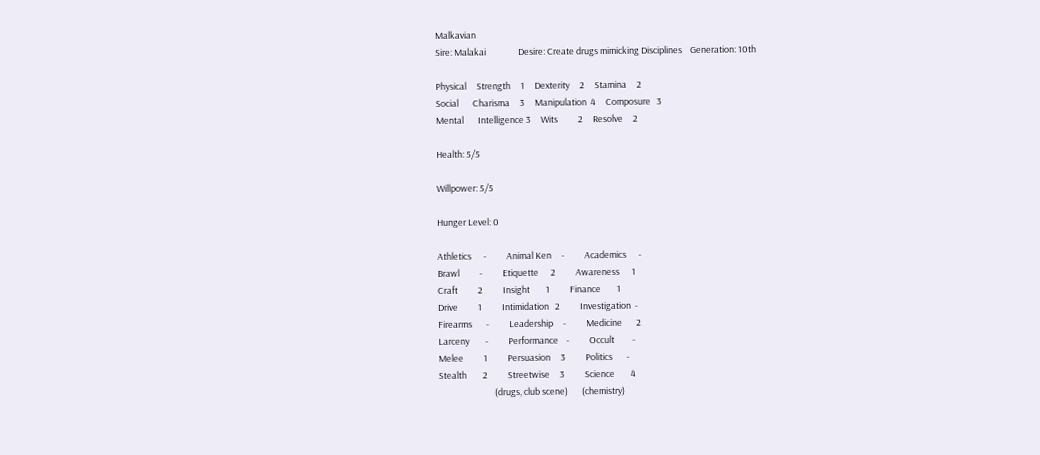Malkavian
Sire: Malakai                Desire: Create drugs mimicking Disciplines    Generation: 10th

Physical     Strength     1     Dexterity     2     Stamina     2
Social       Charisma     3     Manipulation  4     Composure   3
Mental       Intelligence 3     Wits          2     Resolve     2

Health: 5/5

Willpower: 5/5

Hunger Level: 0

Athletics      -          Animal Ken     -          Academics      -
Brawl          -          Etiquette      2          Awareness      1
Craft          2          Insight        1          Finance        1
Drive          1          Intimidation   2          Investigation  -
Firearms       -          Leadership     -          Medicine       2
Larceny        -          Performance    -          Occult         -
Melee          1          Persuasion     3          Politics       -
Stealth        2          Streetwise     3          Science        4
                            (drugs, club scene)       (chemistry)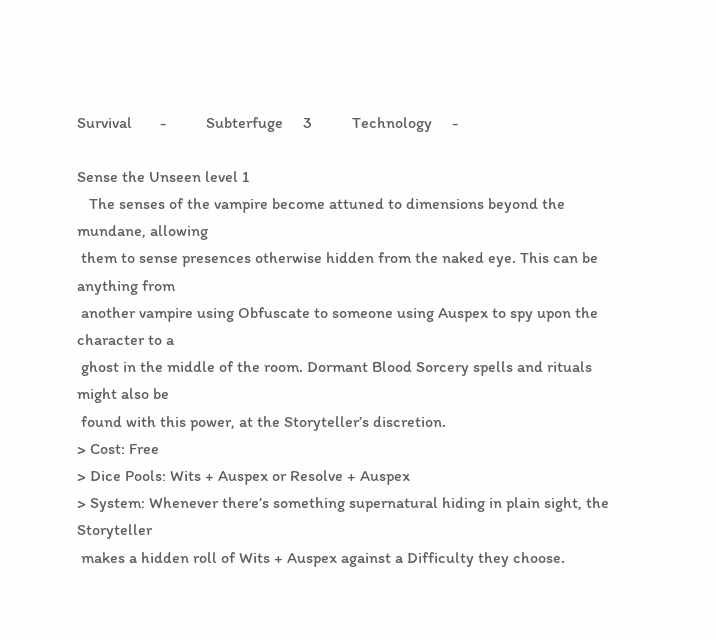Survival       -          Subterfuge     3          Technology     -

Sense the Unseen level 1
   The senses of the vampire become attuned to dimensions beyond the mundane, allowing
 them to sense presences otherwise hidden from the naked eye. This can be anything from
 another vampire using Obfuscate to someone using Auspex to spy upon the character to a
 ghost in the middle of the room. Dormant Blood Sorcery spells and rituals might also be
 found with this power, at the Storyteller’s discretion.
> Cost: Free
> Dice Pools: Wits + Auspex or Resolve + Auspex
> System: Whenever there’s something supernatural hiding in plain sight, the Storyteller
 makes a hidden roll of Wits + Auspex against a Difficulty they choose.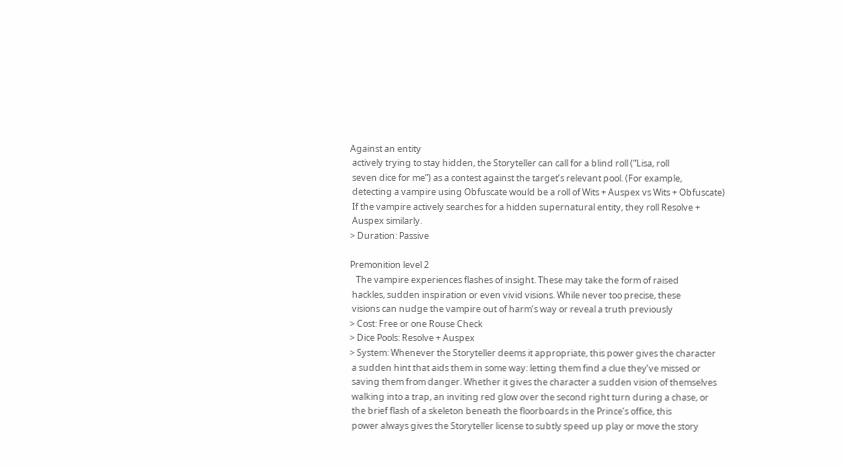Against an entity
 actively trying to stay hidden, the Storyteller can call for a blind roll (“Lisa, roll
 seven dice for me”) as a contest against the target’s relevant pool. (For example,
 detecting a vampire using Obfuscate would be a roll of Wits + Auspex vs Wits + Obfuscate)
 If the vampire actively searches for a hidden supernatural entity, they roll Resolve +
 Auspex similarly.
> Duration: Passive

Premonition level 2
   The vampire experiences flashes of insight. These may take the form of raised
 hackles, sudden inspiration or even vivid visions. While never too precise, these
 visions can nudge the vampire out of harm’s way or reveal a truth previously
> Cost: Free or one Rouse Check
> Dice Pools: Resolve + Auspex
> System: Whenever the Storyteller deems it appropriate, this power gives the character
 a sudden hint that aids them in some way: letting them find a clue they’ve missed or
 saving them from danger. Whether it gives the character a sudden vision of themselves
 walking into a trap, an inviting red glow over the second right turn during a chase, or
 the brief flash of a skeleton beneath the floorboards in the Prince’s office, this
 power always gives the Storyteller license to subtly speed up play or move the story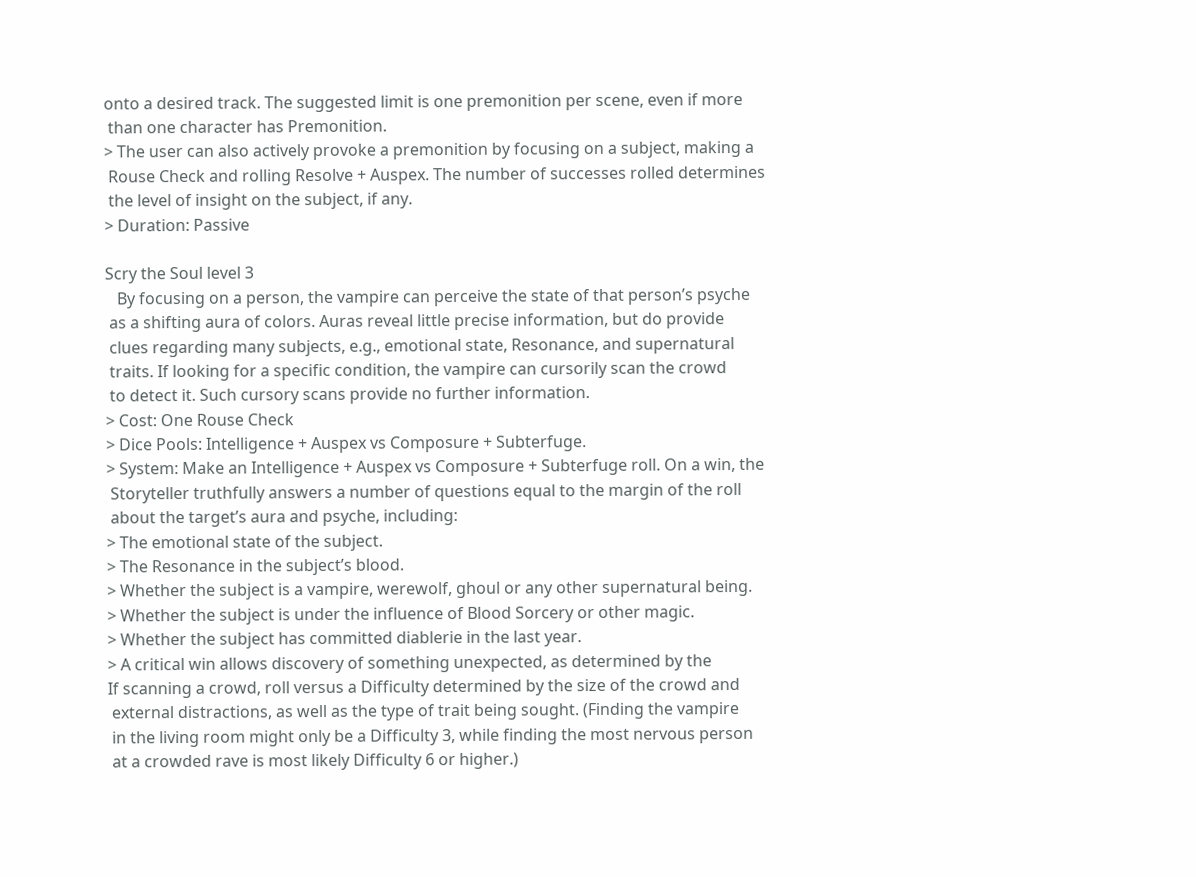onto a desired track. The suggested limit is one premonition per scene, even if more
 than one character has Premonition.
> The user can also actively provoke a premonition by focusing on a subject, making a
 Rouse Check and rolling Resolve + Auspex. The number of successes rolled determines
 the level of insight on the subject, if any.
> Duration: Passive

Scry the Soul level 3
   By focusing on a person, the vampire can perceive the state of that person’s psyche
 as a shifting aura of colors. Auras reveal little precise information, but do provide
 clues regarding many subjects, e.g., emotional state, Resonance, and supernatural
 traits. If looking for a specific condition, the vampire can cursorily scan the crowd
 to detect it. Such cursory scans provide no further information.
> Cost: One Rouse Check
> Dice Pools: Intelligence + Auspex vs Composure + Subterfuge.
> System: Make an Intelligence + Auspex vs Composure + Subterfuge roll. On a win, the
 Storyteller truthfully answers a number of questions equal to the margin of the roll
 about the target’s aura and psyche, including:
> The emotional state of the subject.
> The Resonance in the subject’s blood.
> Whether the subject is a vampire, werewolf, ghoul or any other supernatural being.
> Whether the subject is under the influence of Blood Sorcery or other magic.
> Whether the subject has committed diablerie in the last year.
> A critical win allows discovery of something unexpected, as determined by the
If scanning a crowd, roll versus a Difficulty determined by the size of the crowd and
 external distractions, as well as the type of trait being sought. (Finding the vampire
 in the living room might only be a Difficulty 3, while finding the most nervous person
 at a crowded rave is most likely Difficulty 6 or higher.)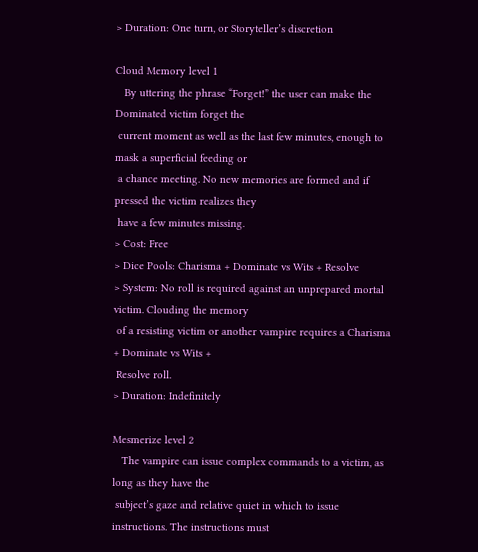> Duration: One turn, or Storyteller’s discretion

Cloud Memory level 1
   By uttering the phrase “Forget!” the user can make the Dominated victim forget the
 current moment as well as the last few minutes, enough to mask a superficial feeding or
 a chance meeting. No new memories are formed and if pressed the victim realizes they
 have a few minutes missing.
> Cost: Free
> Dice Pools: Charisma + Dominate vs Wits + Resolve
> System: No roll is required against an unprepared mortal victim. Clouding the memory
 of a resisting victim or another vampire requires a Charisma + Dominate vs Wits +
 Resolve roll.
> Duration: Indefinitely

Mesmerize level 2
   The vampire can issue complex commands to a victim, as long as they have the
 subject’s gaze and relative quiet in which to issue instructions. The instructions must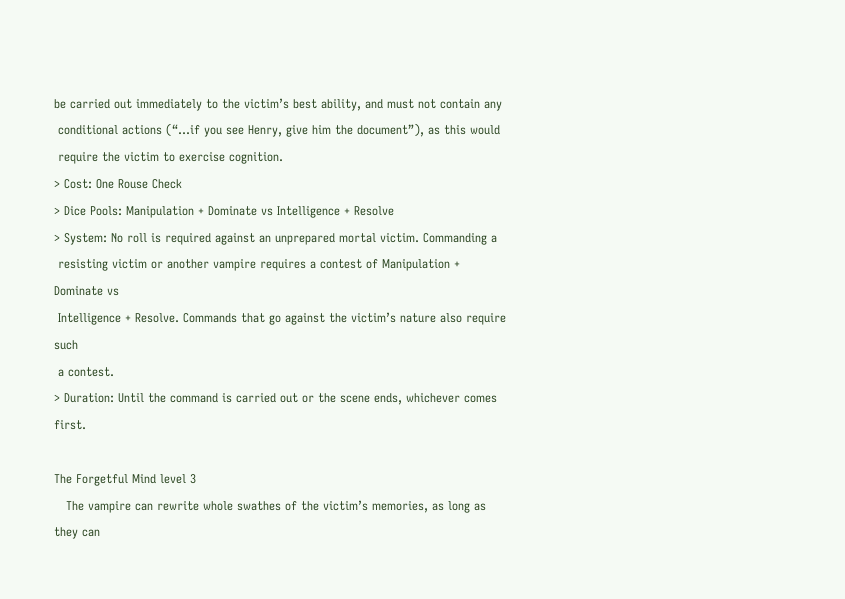be carried out immediately to the victim’s best ability, and must not contain any
 conditional actions (“...if you see Henry, give him the document”), as this would
 require the victim to exercise cognition.
> Cost: One Rouse Check
> Dice Pools: Manipulation + Dominate vs Intelligence + Resolve
> System: No roll is required against an unprepared mortal victim. Commanding a
 resisting victim or another vampire requires a contest of Manipulation + Dominate vs
 Intelligence + Resolve. Commands that go against the victim’s nature also require such
 a contest.
> Duration: Until the command is carried out or the scene ends, whichever comes first.

The Forgetful Mind level 3
   The vampire can rewrite whole swathes of the victim’s memories, as long as they can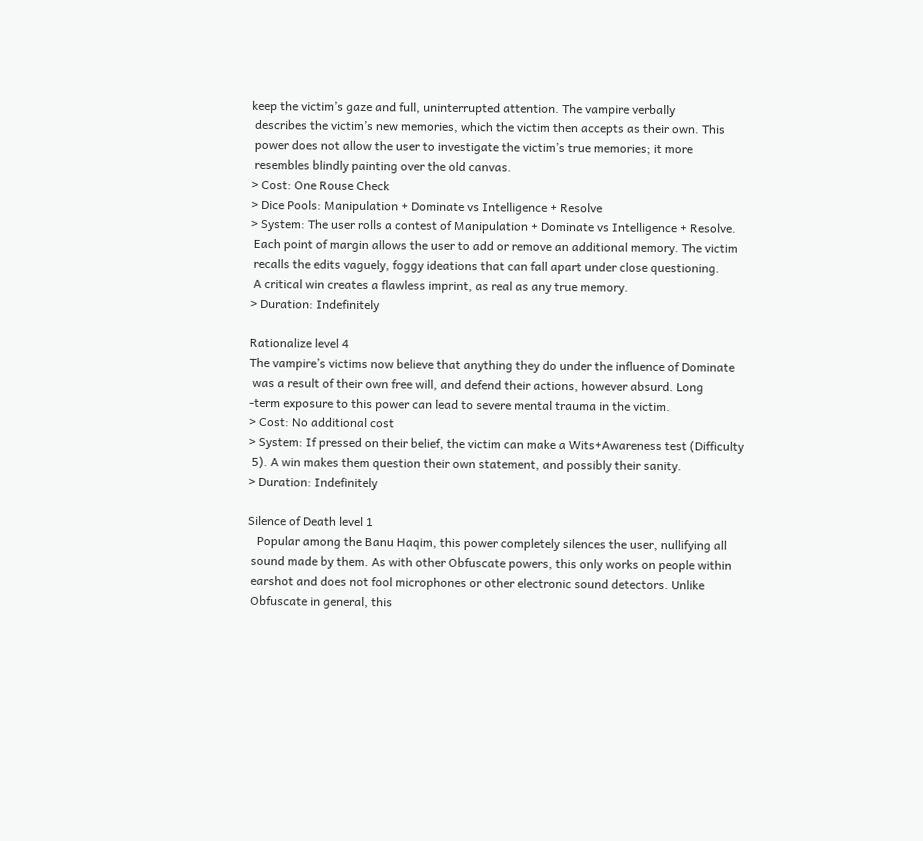keep the victim’s gaze and full, uninterrupted attention. The vampire verbally
 describes the victim’s new memories, which the victim then accepts as their own. This
 power does not allow the user to investigate the victim’s true memories; it more
 resembles blindly painting over the old canvas.
> Cost: One Rouse Check
> Dice Pools: Manipulation + Dominate vs Intelligence + Resolve
> System: The user rolls a contest of Manipulation + Dominate vs Intelligence + Resolve.
 Each point of margin allows the user to add or remove an additional memory. The victim
 recalls the edits vaguely, foggy ideations that can fall apart under close questioning.
 A critical win creates a flawless imprint, as real as any true memory.
> Duration: Indefinitely

Rationalize level 4
The vampire’s victims now believe that anything they do under the influence of Dominate
 was a result of their own free will, and defend their actions, however absurd. Long
-term exposure to this power can lead to severe mental trauma in the victim.
> Cost: No additional cost
> System: If pressed on their belief, the victim can make a Wits+Awareness test (Difficulty
 5). A win makes them question their own statement, and possibly their sanity.
> Duration: Indefinitely

Silence of Death level 1
   Popular among the Banu Haqim, this power completely silences the user, nullifying all
 sound made by them. As with other Obfuscate powers, this only works on people within
 earshot and does not fool microphones or other electronic sound detectors. Unlike
 Obfuscate in general, this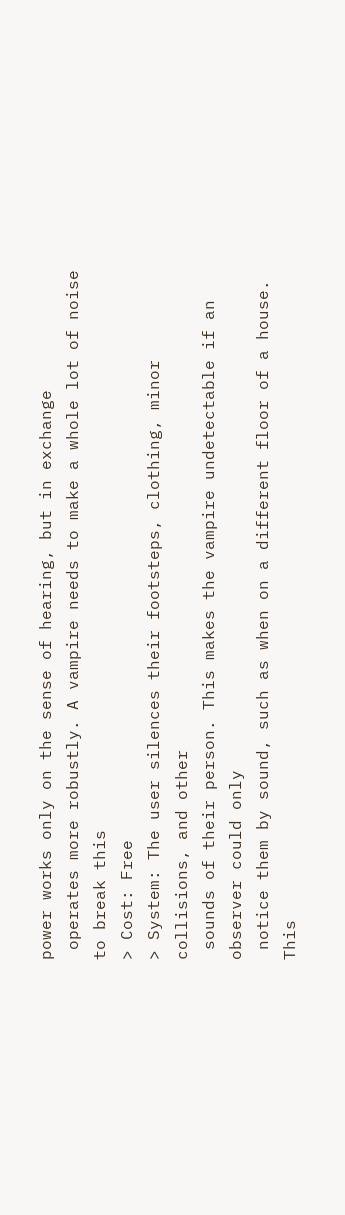power works only on the sense of hearing, but in exchange
 operates more robustly. A vampire needs to make a whole lot of noise to break this
> Cost: Free
> System: The user silences their footsteps, clothing, minor collisions, and other
 sounds of their person. This makes the vampire undetectable if an observer could only
 notice them by sound, such as when on a different floor of a house. This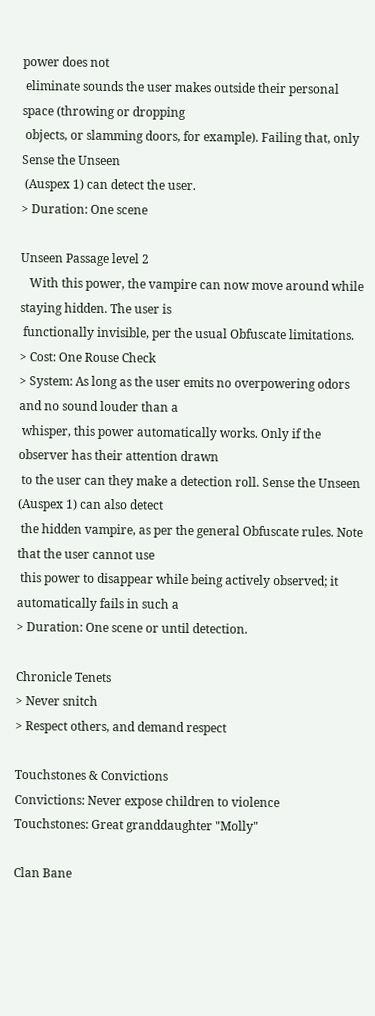power does not
 eliminate sounds the user makes outside their personal space (throwing or dropping
 objects, or slamming doors, for example). Failing that, only Sense the Unseen
 (Auspex 1) can detect the user.
> Duration: One scene

Unseen Passage level 2
   With this power, the vampire can now move around while staying hidden. The user is
 functionally invisible, per the usual Obfuscate limitations.
> Cost: One Rouse Check
> System: As long as the user emits no overpowering odors and no sound louder than a
 whisper, this power automatically works. Only if the observer has their attention drawn
 to the user can they make a detection roll. Sense the Unseen (Auspex 1) can also detect
 the hidden vampire, as per the general Obfuscate rules. Note that the user cannot use
 this power to disappear while being actively observed; it automatically fails in such a
> Duration: One scene or until detection.

Chronicle Tenets
> Never snitch
> Respect others, and demand respect

Touchstones & Convictions
Convictions: Never expose children to violence
Touchstones: Great granddaughter "Molly"

Clan Bane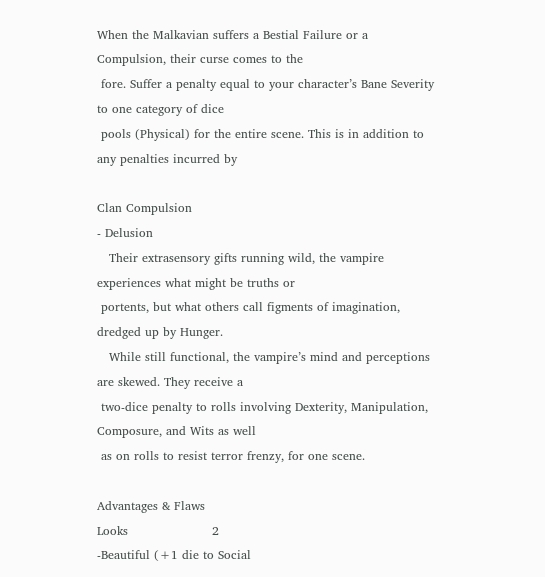When the Malkavian suffers a Bestial Failure or a Compulsion, their curse comes to the
 fore. Suffer a penalty equal to your character’s Bane Severity to one category of dice
 pools (Physical) for the entire scene. This is in addition to any penalties incurred by

Clan Compulsion
- Delusion
   Their extrasensory gifts running wild, the vampire experiences what might be truths or
 portents, but what others call figments of imagination, dredged up by Hunger.
   While still functional, the vampire’s mind and perceptions are skewed. They receive a
 two-dice penalty to rolls involving Dexterity, Manipulation, Composure, and Wits as well
 as on rolls to resist terror frenzy, for one scene.

Advantages & Flaws
Looks                     2
-Beautiful (+1 die to Social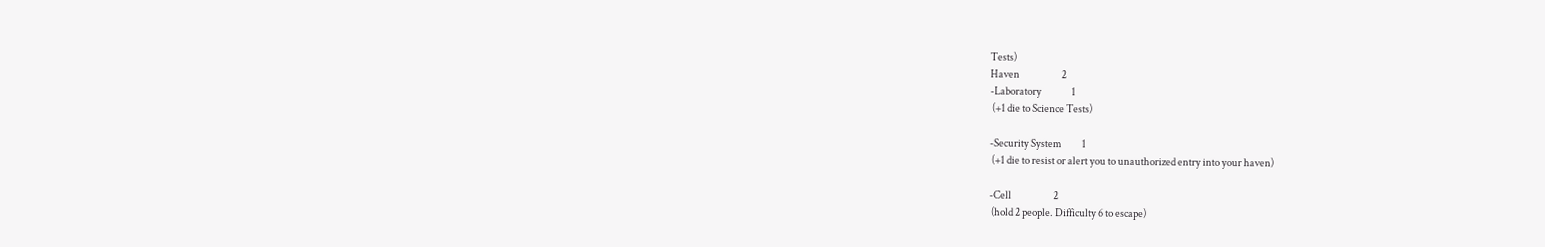Tests)
Haven                     2
-Laboratory               1
 (+1 die to Science Tests)

-Security System          1
 (+1 die to resist or alert you to unauthorized entry into your haven)

-Cell                     2
 (hold 2 people. Difficulty 6 to escape)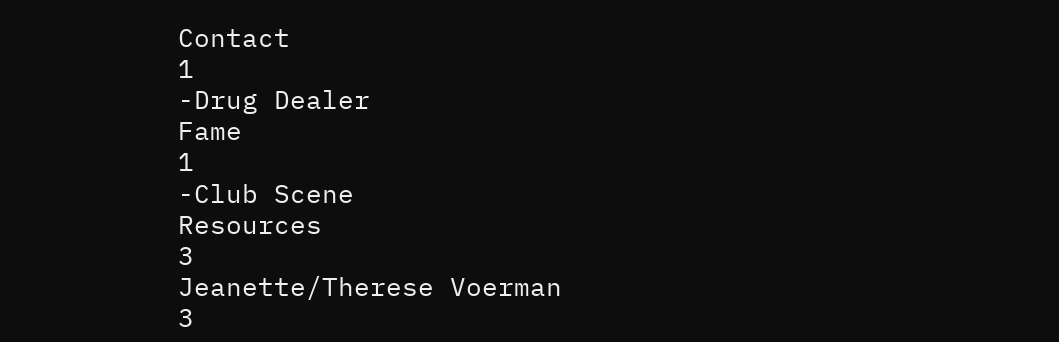Contact                   1
-Drug Dealer
Fame                      1
-Club Scene
Resources                 3
Jeanette/Therese Voerman  3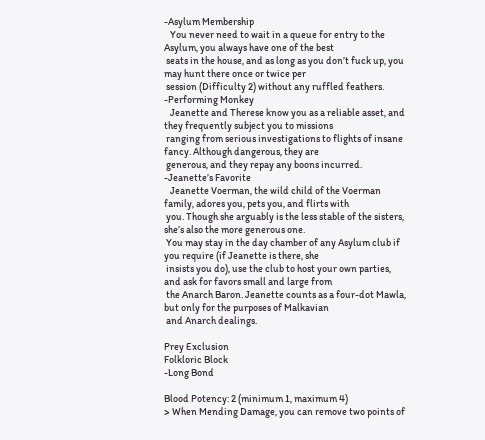-Asylum Membership
   You never need to wait in a queue for entry to the Asylum, you always have one of the best
 seats in the house, and as long as you don’t fuck up, you may hunt there once or twice per
 session (Difficulty 2) without any ruffled feathers.
-Performing Monkey
   Jeanette and Therese know you as a reliable asset, and they frequently subject you to missions
 ranging from serious investigations to flights of insane fancy. Although dangerous, they are
 generous, and they repay any boons incurred.
-Jeanette’s Favorite
   Jeanette Voerman, the wild child of the Voerman family, adores you, pets you, and flirts with
 you. Though she arguably is the less stable of the sisters, she’s also the more generous one.
 You may stay in the day chamber of any Asylum club if you require (if Jeanette is there, she
 insists you do), use the club to host your own parties, and ask for favors small and large from
 the Anarch Baron. Jeanette counts as a four-dot Mawla, but only for the purposes of Malkavian
 and Anarch dealings.

Prey Exclusion
Folkloric Block
-Long Bond

Blood Potency: 2 (minimum 1, maximum 4)
> When Mending Damage, you can remove two points of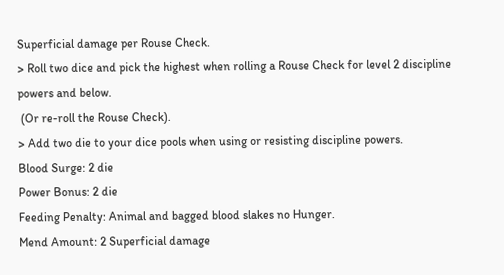Superficial damage per Rouse Check.
> Roll two dice and pick the highest when rolling a Rouse Check for level 2 discipline powers and below.
 (Or re-roll the Rouse Check).
> Add two die to your dice pools when using or resisting discipline powers.
Blood Surge: 2 die
Power Bonus: 2 die
Feeding Penalty: Animal and bagged blood slakes no Hunger.
Mend Amount: 2 Superficial damage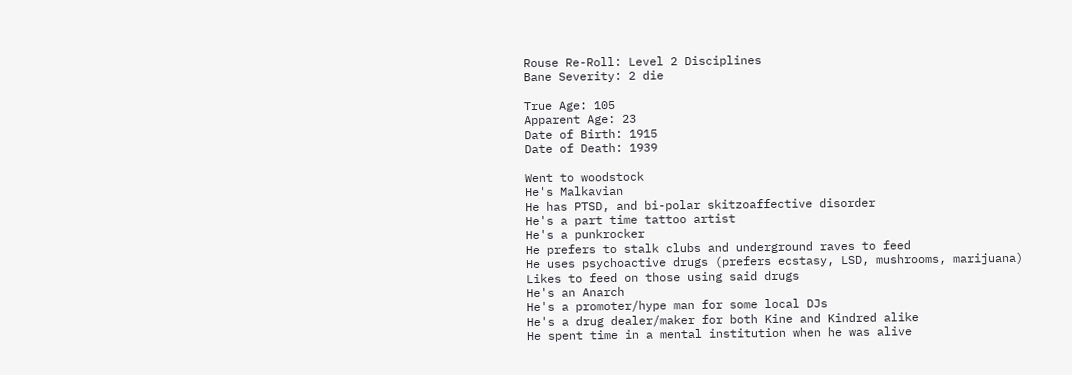Rouse Re-Roll: Level 2 Disciplines
Bane Severity: 2 die

True Age: 105
Apparent Age: 23
Date of Birth: 1915
Date of Death: 1939

Went to woodstock
He's Malkavian
He has PTSD, and bi-polar skitzoaffective disorder
He's a part time tattoo artist
He's a punkrocker
He prefers to stalk clubs and underground raves to feed
He uses psychoactive drugs (prefers ecstasy, LSD, mushrooms, marijuana)
Likes to feed on those using said drugs
He's an Anarch
He's a promoter/hype man for some local DJs
He's a drug dealer/maker for both Kine and Kindred alike
He spent time in a mental institution when he was alive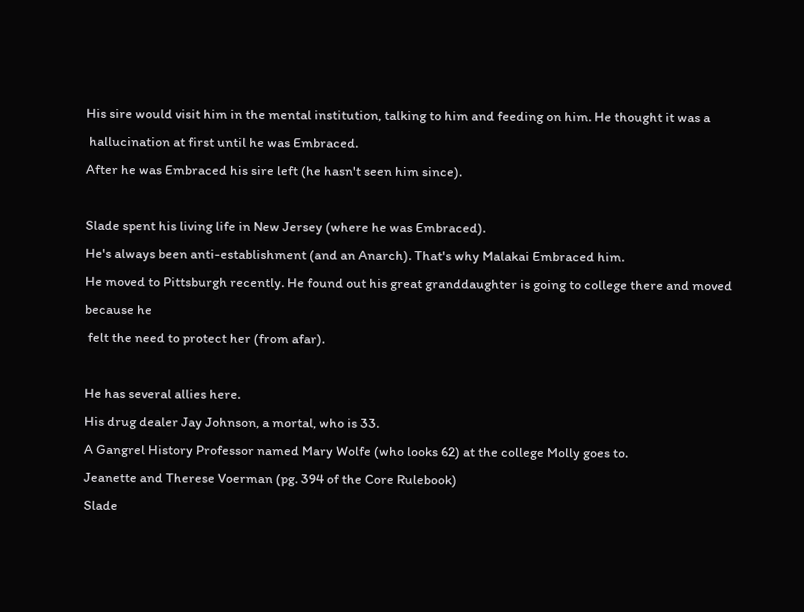His sire would visit him in the mental institution, talking to him and feeding on him. He thought it was a
 hallucination at first until he was Embraced.
After he was Embraced his sire left (he hasn't seen him since).

Slade spent his living life in New Jersey (where he was Embraced).
He's always been anti-establishment (and an Anarch). That's why Malakai Embraced him.
He moved to Pittsburgh recently. He found out his great granddaughter is going to college there and moved because he
 felt the need to protect her (from afar).

He has several allies here.
His drug dealer Jay Johnson, a mortal, who is 33.
A Gangrel History Professor named Mary Wolfe (who looks 62) at the college Molly goes to.
Jeanette and Therese Voerman (pg. 394 of the Core Rulebook)
Slade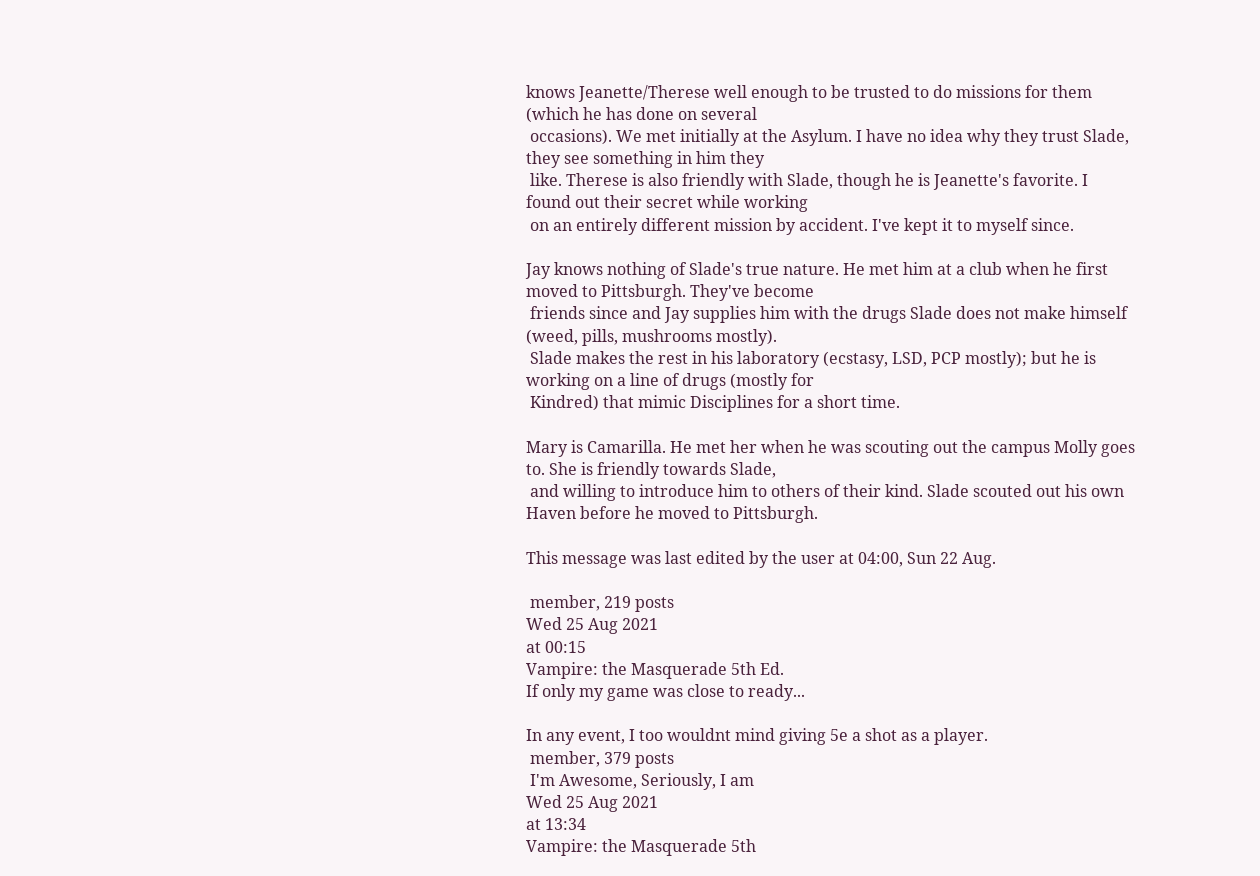knows Jeanette/Therese well enough to be trusted to do missions for them (which he has done on several
 occasions). We met initially at the Asylum. I have no idea why they trust Slade, they see something in him they
 like. Therese is also friendly with Slade, though he is Jeanette's favorite. I found out their secret while working
 on an entirely different mission by accident. I've kept it to myself since.

Jay knows nothing of Slade's true nature. He met him at a club when he first moved to Pittsburgh. They've become
 friends since and Jay supplies him with the drugs Slade does not make himself (weed, pills, mushrooms mostly).
 Slade makes the rest in his laboratory (ecstasy, LSD, PCP mostly); but he is working on a line of drugs (mostly for
 Kindred) that mimic Disciplines for a short time.

Mary is Camarilla. He met her when he was scouting out the campus Molly goes to. She is friendly towards Slade,
 and willing to introduce him to others of their kind. Slade scouted out his own Haven before he moved to Pittsburgh.

This message was last edited by the user at 04:00, Sun 22 Aug.

 member, 219 posts
Wed 25 Aug 2021
at 00:15
Vampire: the Masquerade 5th Ed.
If only my game was close to ready...

In any event, I too wouldnt mind giving 5e a shot as a player.
 member, 379 posts
 I'm Awesome, Seriously, I am
Wed 25 Aug 2021
at 13:34
Vampire: the Masquerade 5th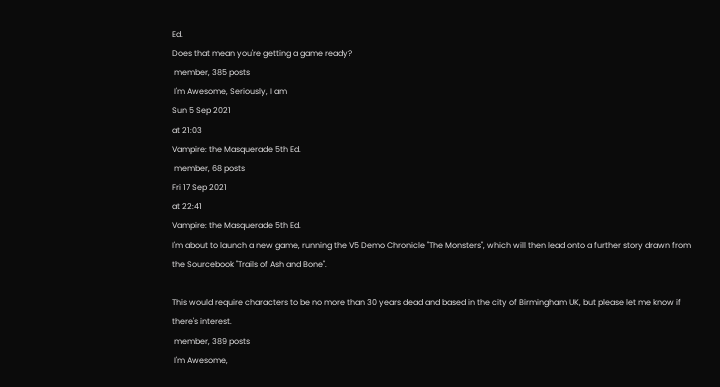Ed.
Does that mean you're getting a game ready?
 member, 385 posts
 I'm Awesome, Seriously, I am
Sun 5 Sep 2021
at 21:03
Vampire: the Masquerade 5th Ed.
 member, 68 posts
Fri 17 Sep 2021
at 22:41
Vampire: the Masquerade 5th Ed.
I'm about to launch a new game, running the V5 Demo Chronicle "The Monsters", which will then lead onto a further story drawn from the Sourcebook "Trails of Ash and Bone".

This would require characters to be no more than 30 years dead and based in the city of Birmingham UK, but please let me know if there's interest.
 member, 389 posts
 I'm Awesome,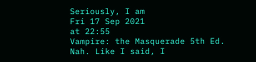Seriously, I am
Fri 17 Sep 2021
at 22:55
Vampire: the Masquerade 5th Ed.
Nah. Like I said, I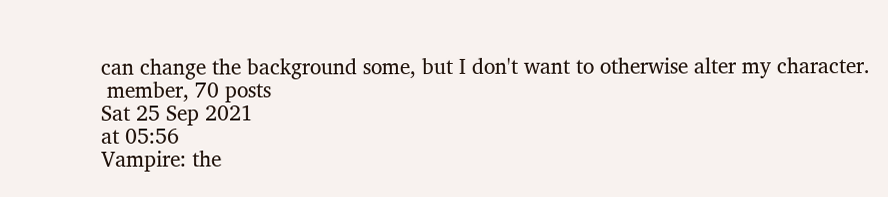can change the background some, but I don't want to otherwise alter my character.
 member, 70 posts
Sat 25 Sep 2021
at 05:56
Vampire: the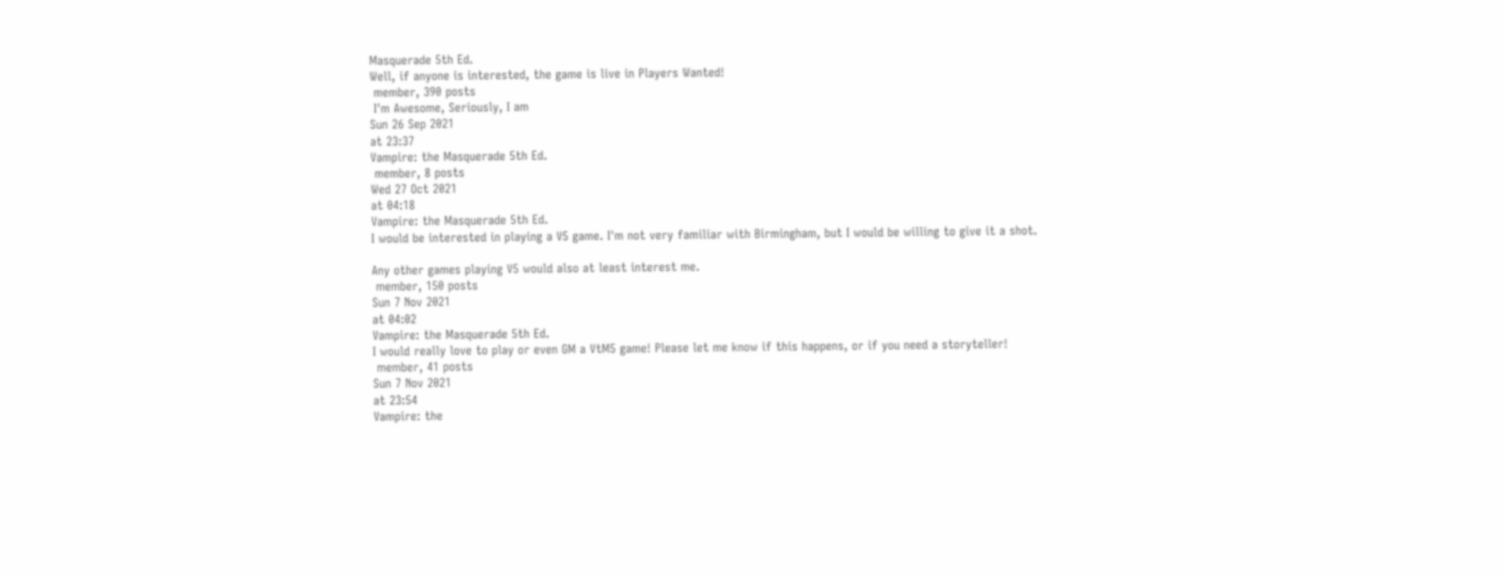Masquerade 5th Ed.
Well, if anyone is interested, the game is live in Players Wanted!
 member, 390 posts
 I'm Awesome, Seriously, I am
Sun 26 Sep 2021
at 23:37
Vampire: the Masquerade 5th Ed.
 member, 8 posts
Wed 27 Oct 2021
at 04:18
Vampire: the Masquerade 5th Ed.
I would be interested in playing a V5 game. I'm not very familiar with Birmingham, but I would be willing to give it a shot.

Any other games playing V5 would also at least interest me.
 member, 150 posts
Sun 7 Nov 2021
at 04:02
Vampire: the Masquerade 5th Ed.
I would really love to play or even GM a VtM5 game! Please let me know if this happens, or if you need a storyteller!
 member, 41 posts
Sun 7 Nov 2021
at 23:54
Vampire: the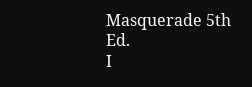Masquerade 5th Ed.
I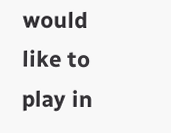would like to play in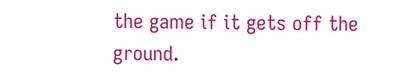the game if it gets off the ground.